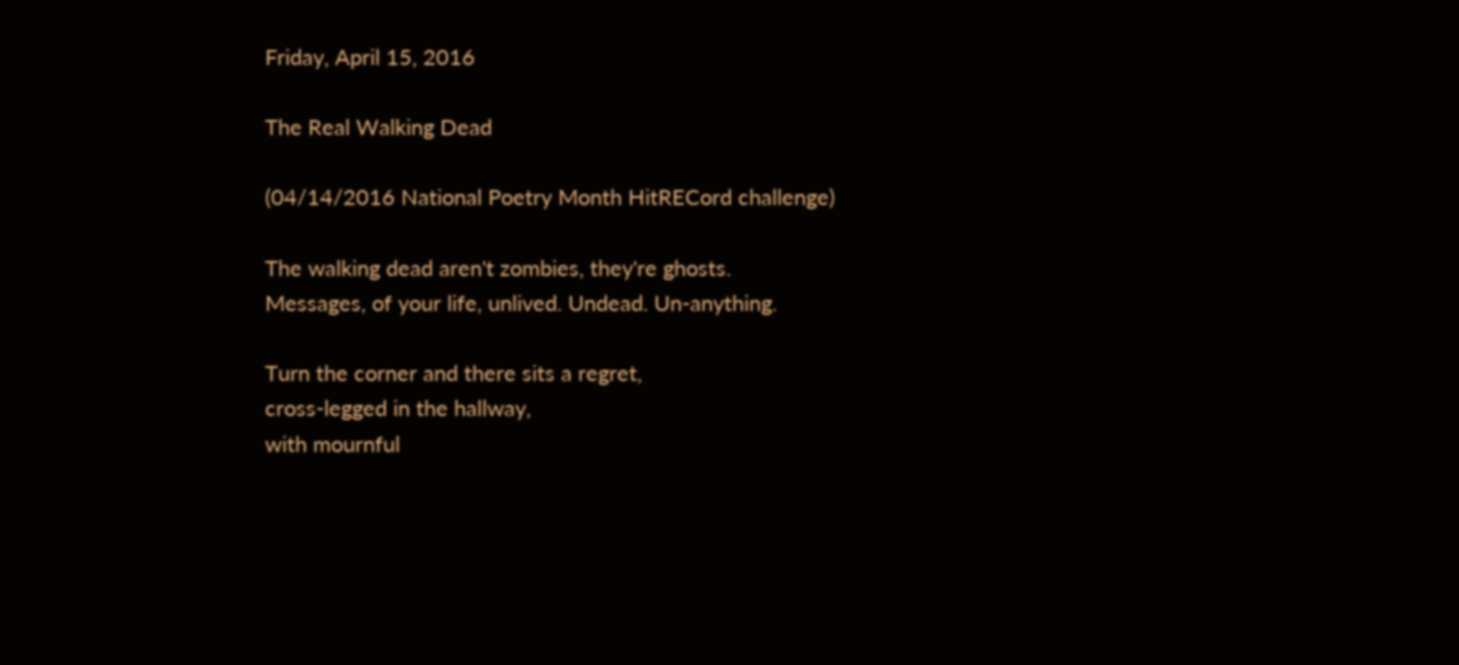Friday, April 15, 2016

The Real Walking Dead

(04/14/2016 National Poetry Month HitRECord challenge)

The walking dead aren't zombies, they're ghosts.
Messages, of your life, unlived. Undead. Un-anything.

Turn the corner and there sits a regret,
cross-legged in the hallway,
with mournful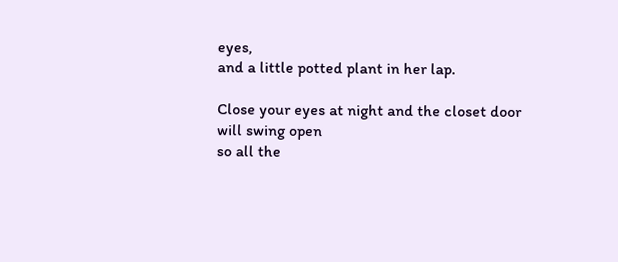eyes,
and a little potted plant in her lap.

Close your eyes at night and the closet door
will swing open
so all the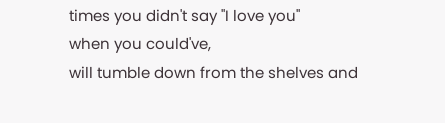times you didn't say "I love you"
when you could've,
will tumble down from the shelves and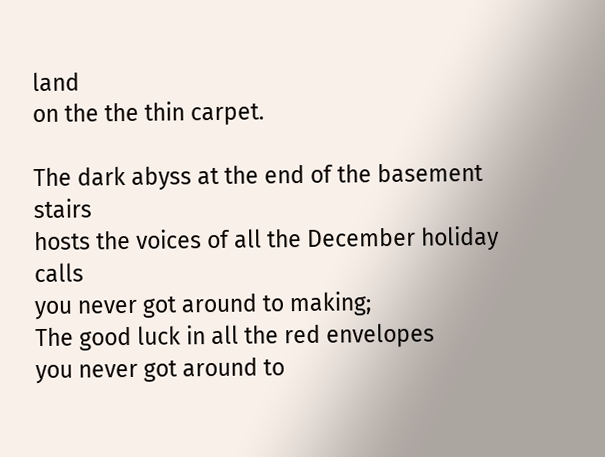land
on the the thin carpet.

The dark abyss at the end of the basement stairs
hosts the voices of all the December holiday calls
you never got around to making;
The good luck in all the red envelopes
you never got around to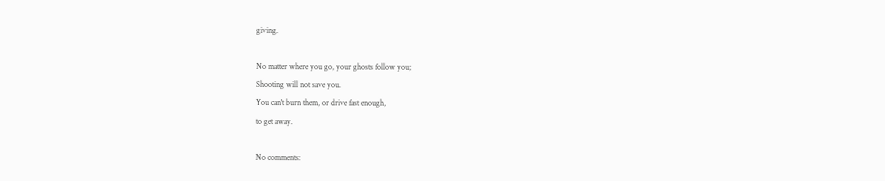giving.

No matter where you go, your ghosts follow you;
Shooting will not save you.
You can't burn them, or drive fast enough,
to get away.

No comments: